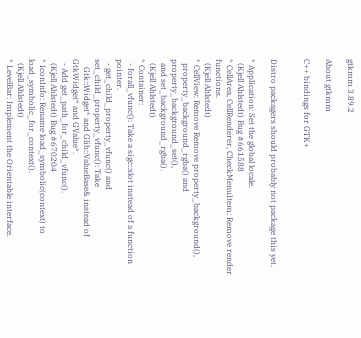gtkmm 3.89.2

About gtkmm

C++ bindings for GTK+


Distro packagers should probably not package this yet.

* Application: Set the global locale.
  (Kjell Ahlstedt) Bug #661588
* CellArea, CellRenderer, CheckMenuItem: Remove render functions.
  (Kjell Ahlstedt)
* CellView: Remove Remove property_background(),
  property_background_rgba() and property_background_set(),
  and set_background_rgba().
  (Kjell Ahlstedt)
* Container:
  - forall_vfunc(): Take a sigc::slot instead of a function pointer.
  - get_child_property_vfunc() and set_child_property_vfunc(): Take
    Gtk::Widget* and Glib::ValueBase& instead of GtkWidget* and GValue*.
  - Add get_path_for_child_vfunc().
  (Kjell Ahlstedt) Bug #670204
* IconInfo: Rename load_symbolic(context) to load_symbolic_for_context().
  (Kjell Ahlstedt)
* LevelBar: Implement the Orientable interface.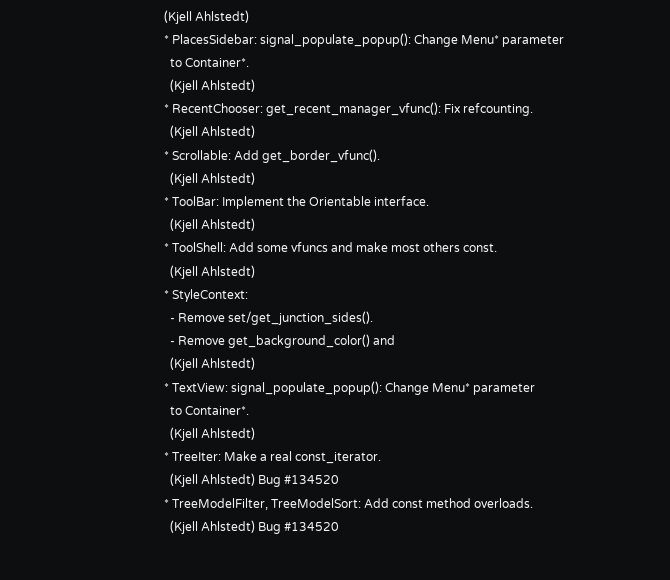(Kjell Ahlstedt)
* PlacesSidebar: signal_populate_popup(): Change Menu* parameter
  to Container*.
  (Kjell Ahlstedt)
* RecentChooser: get_recent_manager_vfunc(): Fix refcounting.
  (Kjell Ahlstedt)
* Scrollable: Add get_border_vfunc().
  (Kjell Ahlstedt)
* ToolBar: Implement the Orientable interface.
  (Kjell Ahlstedt)
* ToolShell: Add some vfuncs and make most others const.
  (Kjell Ahlstedt)
* StyleContext:
  - Remove set/get_junction_sides().
  - Remove get_background_color() and
  (Kjell Ahlstedt)
* TextView: signal_populate_popup(): Change Menu* parameter
  to Container*.
  (Kjell Ahlstedt)
* TreeIter: Make a real const_iterator.
  (Kjell Ahlstedt) Bug #134520
* TreeModelFilter, TreeModelSort: Add const method overloads.
  (Kjell Ahlstedt) Bug #134520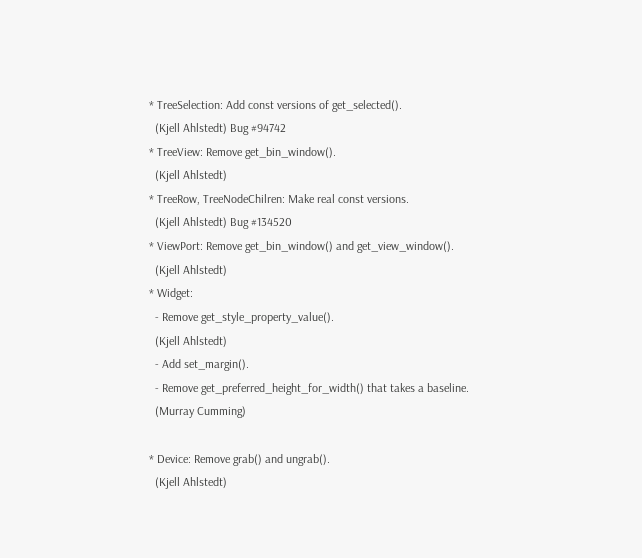* TreeSelection: Add const versions of get_selected().
  (Kjell Ahlstedt) Bug #94742
* TreeView: Remove get_bin_window().
  (Kjell Ahlstedt)
* TreeRow, TreeNodeChilren: Make real const versions.
  (Kjell Ahlstedt) Bug #134520
* ViewPort: Remove get_bin_window() and get_view_window().
  (Kjell Ahlstedt)
* Widget:
  - Remove get_style_property_value().
  (Kjell Ahlstedt)
  - Add set_margin().
  - Remove get_preferred_height_for_width() that takes a baseline.
  (Murray Cumming)

* Device: Remove grab() and ungrab().
  (Kjell Ahlstedt)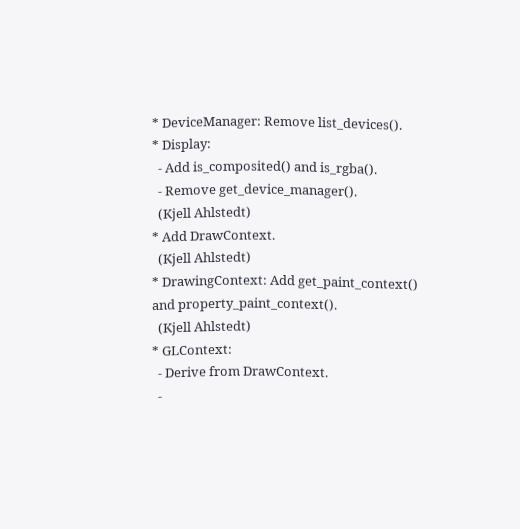* DeviceManager: Remove list_devices().
* Display:
  - Add is_composited() and is_rgba().
  - Remove get_device_manager().
  (Kjell Ahlstedt)
* Add DrawContext.
  (Kjell Ahlstedt)
* DrawingContext: Add get_paint_context() and property_paint_context().
  (Kjell Ahlstedt)
* GLContext:
  - Derive from DrawContext.
  -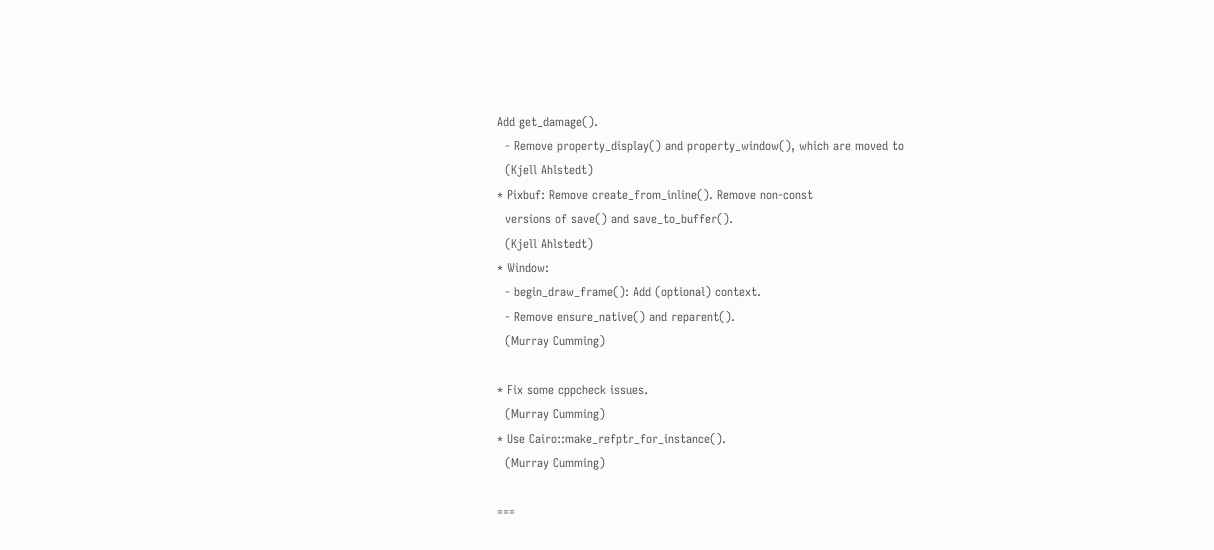Add get_damage().
  - Remove property_display() and property_window(), which are moved to
  (Kjell Ahlstedt)
* Pixbuf: Remove create_from_inline(). Remove non-const
  versions of save() and save_to_buffer().
  (Kjell Ahlstedt)
* Window:
  - begin_draw_frame(): Add (optional) context.
  - Remove ensure_native() and reparent().
  (Murray Cumming)

* Fix some cppcheck issues.
  (Murray Cumming)
* Use Cairo::make_refptr_for_instance().
  (Murray Cumming)

===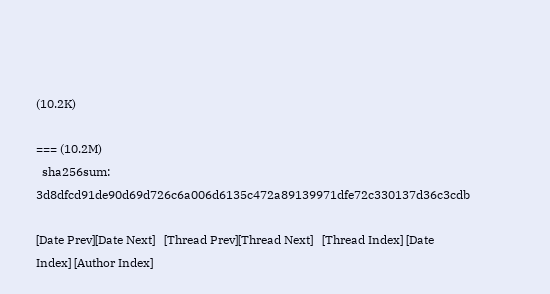(10.2K)

=== (10.2M)
  sha256sum: 3d8dfcd91de90d69d726c6a006d6135c472a89139971dfe72c330137d36c3cdb

[Date Prev][Date Next]   [Thread Prev][Thread Next]   [Thread Index] [Date Index] [Author Index]